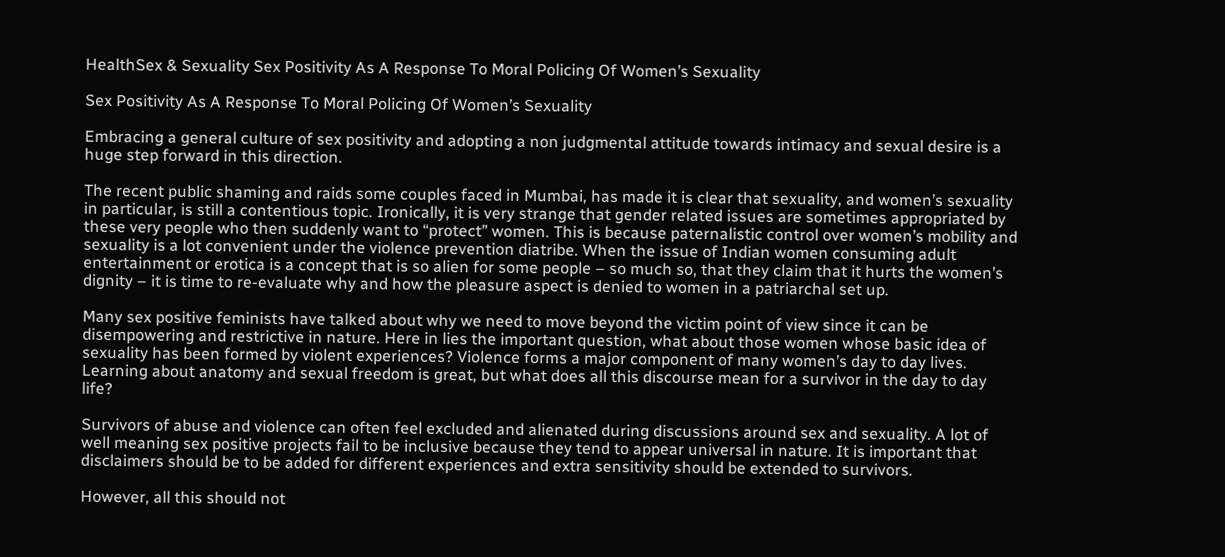HealthSex & Sexuality Sex Positivity As A Response To Moral Policing Of Women’s Sexuality

Sex Positivity As A Response To Moral Policing Of Women’s Sexuality

Embracing a general culture of sex positivity and adopting a non judgmental attitude towards intimacy and sexual desire is a huge step forward in this direction.

The recent public shaming and raids some couples faced in Mumbai, has made it is clear that sexuality, and women’s sexuality in particular, is still a contentious topic. Ironically, it is very strange that gender related issues are sometimes appropriated by these very people who then suddenly want to “protect” women. This is because paternalistic control over women’s mobility and sexuality is a lot convenient under the violence prevention diatribe. When the issue of Indian women consuming adult entertainment or erotica is a concept that is so alien for some people – so much so, that they claim that it hurts the women’s dignity – it is time to re-evaluate why and how the pleasure aspect is denied to women in a patriarchal set up.

Many sex positive feminists have talked about why we need to move beyond the victim point of view since it can be disempowering and restrictive in nature. Here in lies the important question, what about those women whose basic idea of sexuality has been formed by violent experiences? Violence forms a major component of many women’s day to day lives. Learning about anatomy and sexual freedom is great, but what does all this discourse mean for a survivor in the day to day life?

Survivors of abuse and violence can often feel excluded and alienated during discussions around sex and sexuality. A lot of well meaning sex positive projects fail to be inclusive because they tend to appear universal in nature. It is important that disclaimers should be to be added for different experiences and extra sensitivity should be extended to survivors.

However, all this should not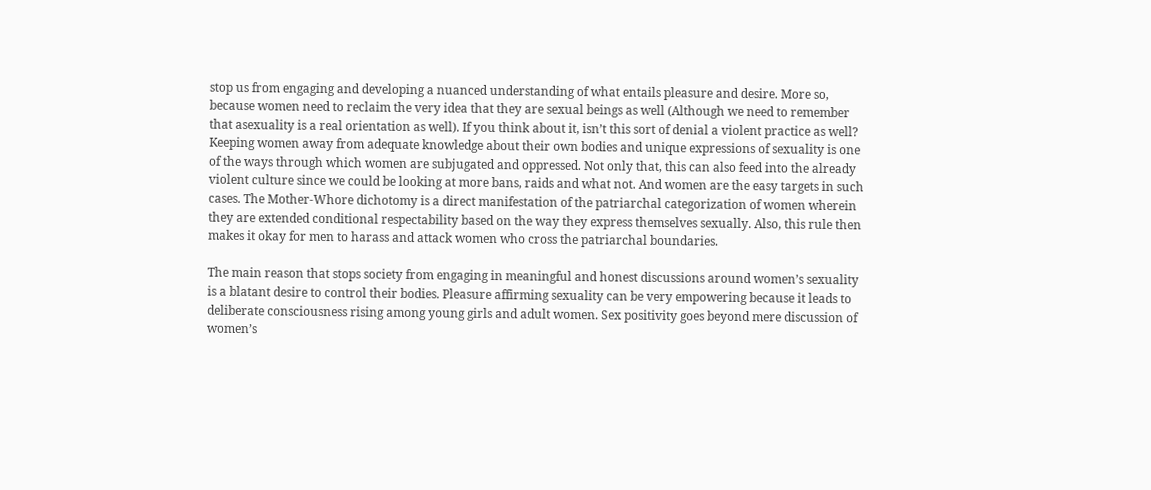stop us from engaging and developing a nuanced understanding of what entails pleasure and desire. More so, because women need to reclaim the very idea that they are sexual beings as well (Although we need to remember that asexuality is a real orientation as well). If you think about it, isn’t this sort of denial a violent practice as well? Keeping women away from adequate knowledge about their own bodies and unique expressions of sexuality is one of the ways through which women are subjugated and oppressed. Not only that, this can also feed into the already violent culture since we could be looking at more bans, raids and what not. And women are the easy targets in such cases. The Mother-Whore dichotomy is a direct manifestation of the patriarchal categorization of women wherein they are extended conditional respectability based on the way they express themselves sexually. Also, this rule then makes it okay for men to harass and attack women who cross the patriarchal boundaries.

The main reason that stops society from engaging in meaningful and honest discussions around women’s sexuality is a blatant desire to control their bodies. Pleasure affirming sexuality can be very empowering because it leads to deliberate consciousness rising among young girls and adult women. Sex positivity goes beyond mere discussion of women’s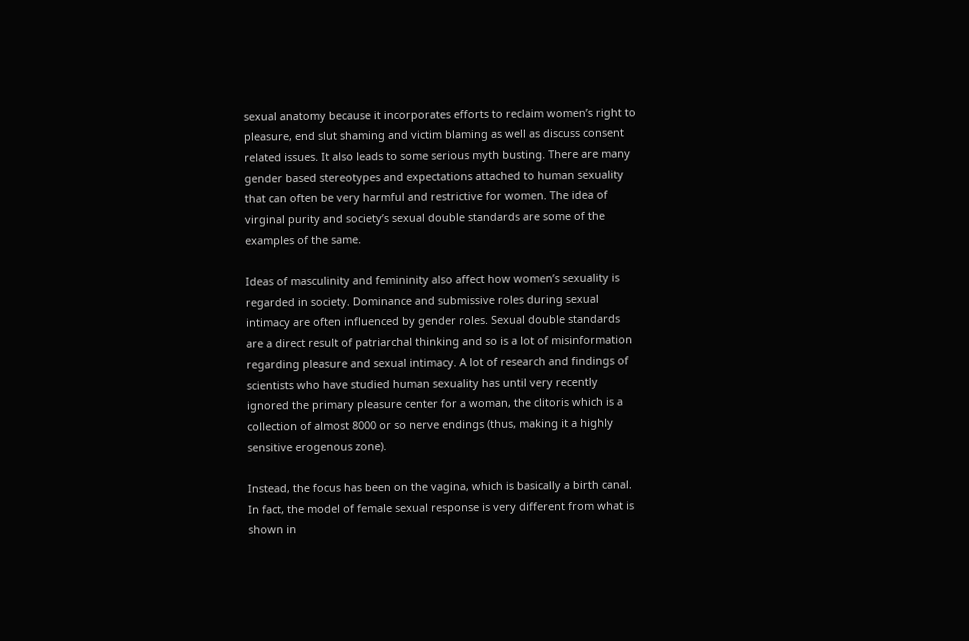sexual anatomy because it incorporates efforts to reclaim women’s right to pleasure, end slut shaming and victim blaming as well as discuss consent related issues. It also leads to some serious myth busting. There are many gender based stereotypes and expectations attached to human sexuality that can often be very harmful and restrictive for women. The idea of virginal purity and society’s sexual double standards are some of the examples of the same.

Ideas of masculinity and femininity also affect how women’s sexuality is regarded in society. Dominance and submissive roles during sexual intimacy are often influenced by gender roles. Sexual double standards are a direct result of patriarchal thinking and so is a lot of misinformation regarding pleasure and sexual intimacy. A lot of research and findings of scientists who have studied human sexuality has until very recently ignored the primary pleasure center for a woman, the clitoris which is a collection of almost 8000 or so nerve endings (thus, making it a highly sensitive erogenous zone).

Instead, the focus has been on the vagina, which is basically a birth canal. In fact, the model of female sexual response is very different from what is shown in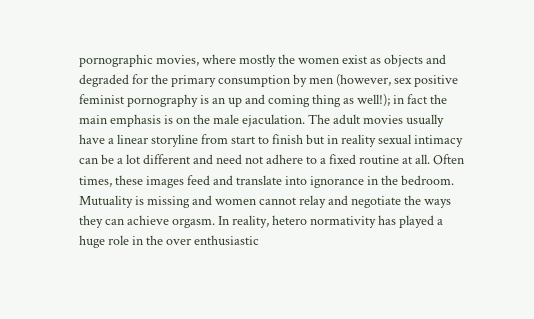pornographic movies, where mostly the women exist as objects and degraded for the primary consumption by men (however, sex positive feminist pornography is an up and coming thing as well!); in fact the main emphasis is on the male ejaculation. The adult movies usually have a linear storyline from start to finish but in reality sexual intimacy can be a lot different and need not adhere to a fixed routine at all. Often times, these images feed and translate into ignorance in the bedroom. Mutuality is missing and women cannot relay and negotiate the ways they can achieve orgasm. In reality, hetero normativity has played a huge role in the over enthusiastic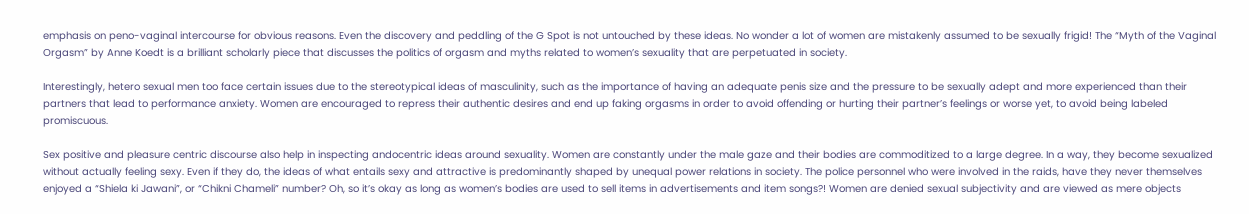emphasis on peno-vaginal intercourse for obvious reasons. Even the discovery and peddling of the G Spot is not untouched by these ideas. No wonder a lot of women are mistakenly assumed to be sexually frigid! The “Myth of the Vaginal Orgasm” by Anne Koedt is a brilliant scholarly piece that discusses the politics of orgasm and myths related to women’s sexuality that are perpetuated in society.

Interestingly, hetero sexual men too face certain issues due to the stereotypical ideas of masculinity, such as the importance of having an adequate penis size and the pressure to be sexually adept and more experienced than their partners that lead to performance anxiety. Women are encouraged to repress their authentic desires and end up faking orgasms in order to avoid offending or hurting their partner’s feelings or worse yet, to avoid being labeled promiscuous.

Sex positive and pleasure centric discourse also help in inspecting andocentric ideas around sexuality. Women are constantly under the male gaze and their bodies are commoditized to a large degree. In a way, they become sexualized without actually feeling sexy. Even if they do, the ideas of what entails sexy and attractive is predominantly shaped by unequal power relations in society. The police personnel who were involved in the raids, have they never themselves enjoyed a “Shiela ki Jawani”, or “Chikni Chameli” number? Oh, so it’s okay as long as women’s bodies are used to sell items in advertisements and item songs?! Women are denied sexual subjectivity and are viewed as mere objects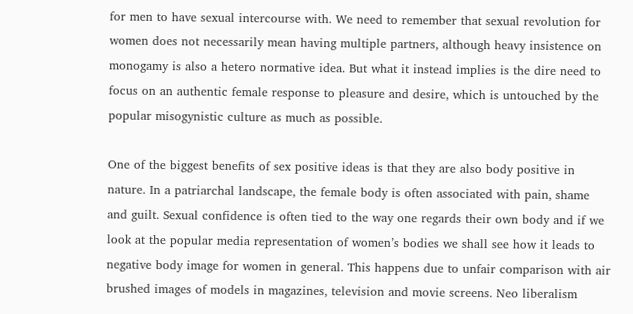for men to have sexual intercourse with. We need to remember that sexual revolution for women does not necessarily mean having multiple partners, although heavy insistence on monogamy is also a hetero normative idea. But what it instead implies is the dire need to focus on an authentic female response to pleasure and desire, which is untouched by the popular misogynistic culture as much as possible.

One of the biggest benefits of sex positive ideas is that they are also body positive in nature. In a patriarchal landscape, the female body is often associated with pain, shame and guilt. Sexual confidence is often tied to the way one regards their own body and if we look at the popular media representation of women’s bodies we shall see how it leads to negative body image for women in general. This happens due to unfair comparison with air brushed images of models in magazines, television and movie screens. Neo liberalism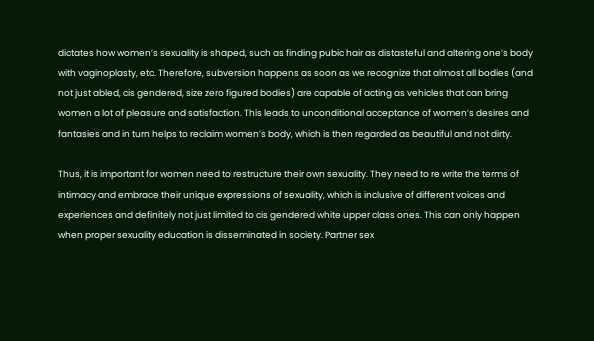dictates how women’s sexuality is shaped, such as finding pubic hair as distasteful and altering one’s body with vaginoplasty, etc. Therefore, subversion happens as soon as we recognize that almost all bodies (and not just abled, cis gendered, size zero figured bodies) are capable of acting as vehicles that can bring women a lot of pleasure and satisfaction. This leads to unconditional acceptance of women’s desires and fantasies and in turn helps to reclaim women’s body, which is then regarded as beautiful and not dirty.

Thus, it is important for women need to restructure their own sexuality. They need to re write the terms of intimacy and embrace their unique expressions of sexuality, which is inclusive of different voices and experiences and definitely not just limited to cis gendered white upper class ones. This can only happen when proper sexuality education is disseminated in society. Partner sex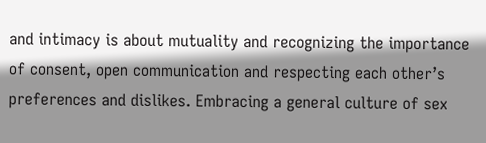and intimacy is about mutuality and recognizing the importance of consent, open communication and respecting each other’s preferences and dislikes. Embracing a general culture of sex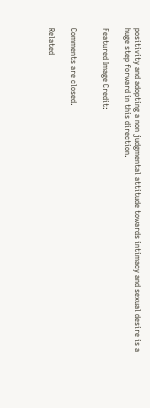positivity and adopting a non judgmental attitude towards intimacy and sexual desire is a huge step forward in this direction.

Featured Image Credit:


Comments are closed.

Related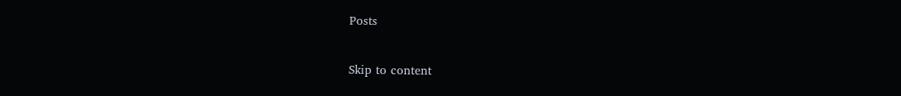Posts

Skip to content